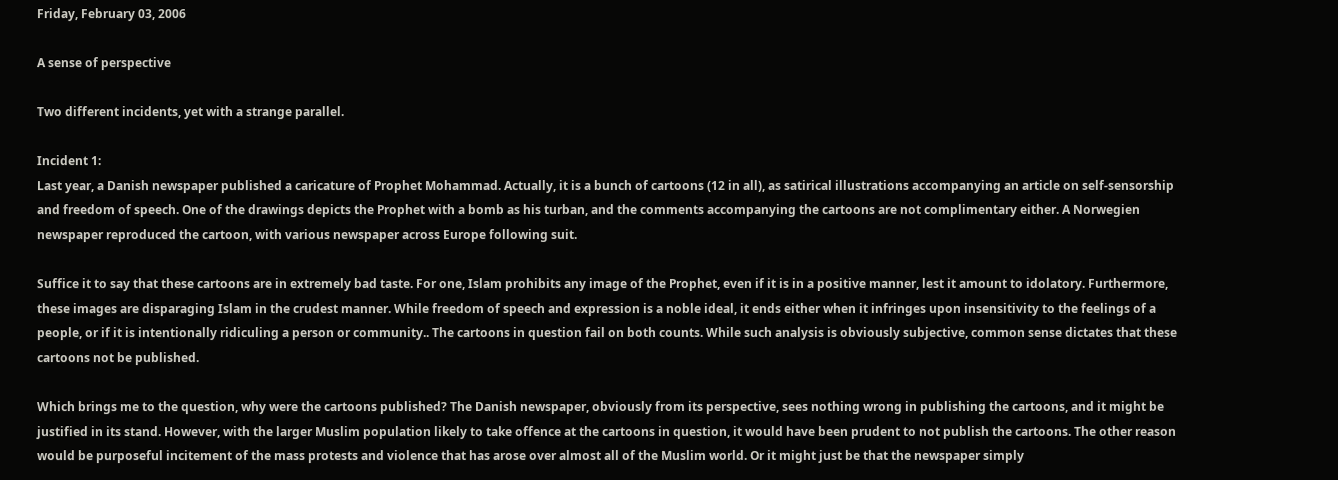Friday, February 03, 2006

A sense of perspective

Two different incidents, yet with a strange parallel.

Incident 1:
Last year, a Danish newspaper published a caricature of Prophet Mohammad. Actually, it is a bunch of cartoons (12 in all), as satirical illustrations accompanying an article on self-sensorship and freedom of speech. One of the drawings depicts the Prophet with a bomb as his turban, and the comments accompanying the cartoons are not complimentary either. A Norwegien newspaper reproduced the cartoon, with various newspaper across Europe following suit.

Suffice it to say that these cartoons are in extremely bad taste. For one, Islam prohibits any image of the Prophet, even if it is in a positive manner, lest it amount to idolatory. Furthermore, these images are disparaging Islam in the crudest manner. While freedom of speech and expression is a noble ideal, it ends either when it infringes upon insensitivity to the feelings of a people, or if it is intentionally ridiculing a person or community.. The cartoons in question fail on both counts. While such analysis is obviously subjective, common sense dictates that these cartoons not be published.

Which brings me to the question, why were the cartoons published? The Danish newspaper, obviously from its perspective, sees nothing wrong in publishing the cartoons, and it might be justified in its stand. However, with the larger Muslim population likely to take offence at the cartoons in question, it would have been prudent to not publish the cartoons. The other reason would be purposeful incitement of the mass protests and violence that has arose over almost all of the Muslim world. Or it might just be that the newspaper simply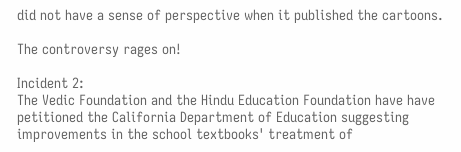did not have a sense of perspective when it published the cartoons.

The controversy rages on!

Incident 2:
The Vedic Foundation and the Hindu Education Foundation have have petitioned the California Department of Education suggesting improvements in the school textbooks' treatment of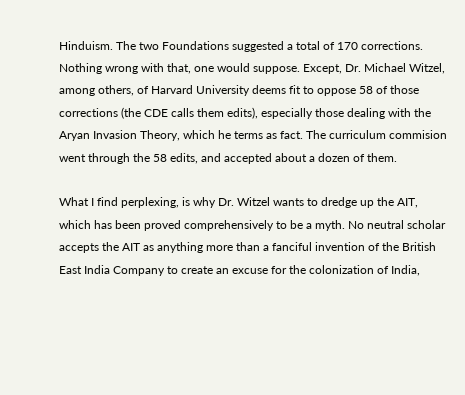Hinduism. The two Foundations suggested a total of 170 corrections. Nothing wrong with that, one would suppose. Except, Dr. Michael Witzel, among others, of Harvard University deems fit to oppose 58 of those corrections (the CDE calls them edits), especially those dealing with the Aryan Invasion Theory, which he terms as fact. The curriculum commision went through the 58 edits, and accepted about a dozen of them.

What I find perplexing, is why Dr. Witzel wants to dredge up the AIT, which has been proved comprehensively to be a myth. No neutral scholar accepts the AIT as anything more than a fanciful invention of the British East India Company to create an excuse for the colonization of India,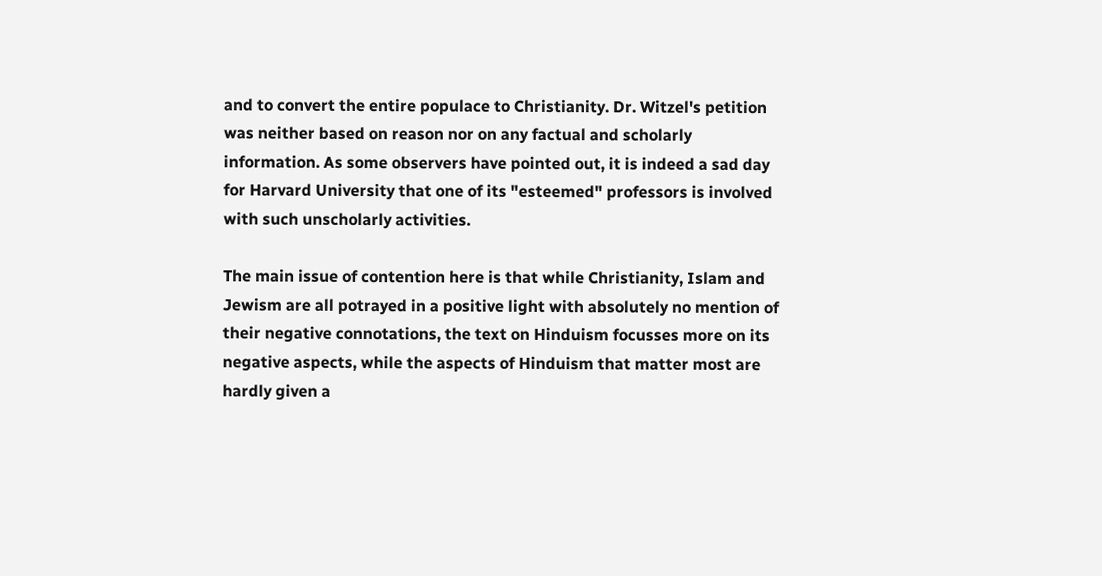and to convert the entire populace to Christianity. Dr. Witzel's petition was neither based on reason nor on any factual and scholarly information. As some observers have pointed out, it is indeed a sad day for Harvard University that one of its "esteemed" professors is involved with such unscholarly activities.

The main issue of contention here is that while Christianity, Islam and Jewism are all potrayed in a positive light with absolutely no mention of their negative connotations, the text on Hinduism focusses more on its negative aspects, while the aspects of Hinduism that matter most are hardly given a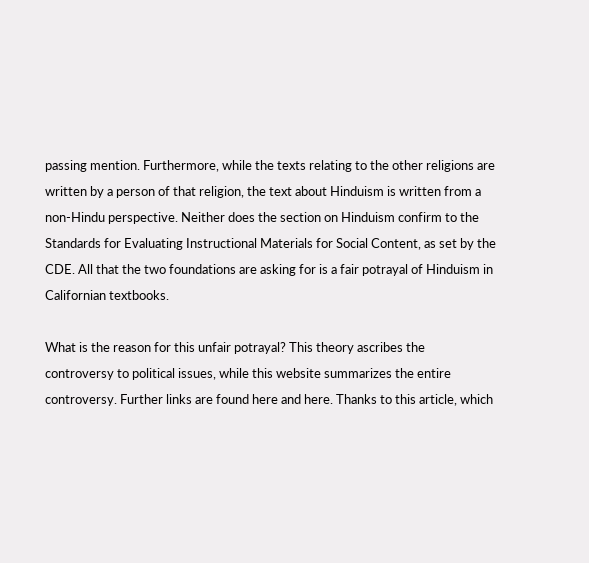passing mention. Furthermore, while the texts relating to the other religions are written by a person of that religion, the text about Hinduism is written from a non-Hindu perspective. Neither does the section on Hinduism confirm to the Standards for Evaluating Instructional Materials for Social Content, as set by the CDE. All that the two foundations are asking for is a fair potrayal of Hinduism in Californian textbooks.

What is the reason for this unfair potrayal? This theory ascribes the controversy to political issues, while this website summarizes the entire controversy. Further links are found here and here. Thanks to this article, which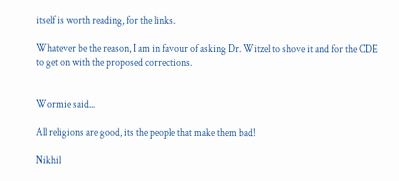itself is worth reading, for the links.

Whatever be the reason, I am in favour of asking Dr. Witzel to shove it and for the CDE to get on with the proposed corrections.


Wormie said...

All religions are good, its the people that make them bad!

Nikhil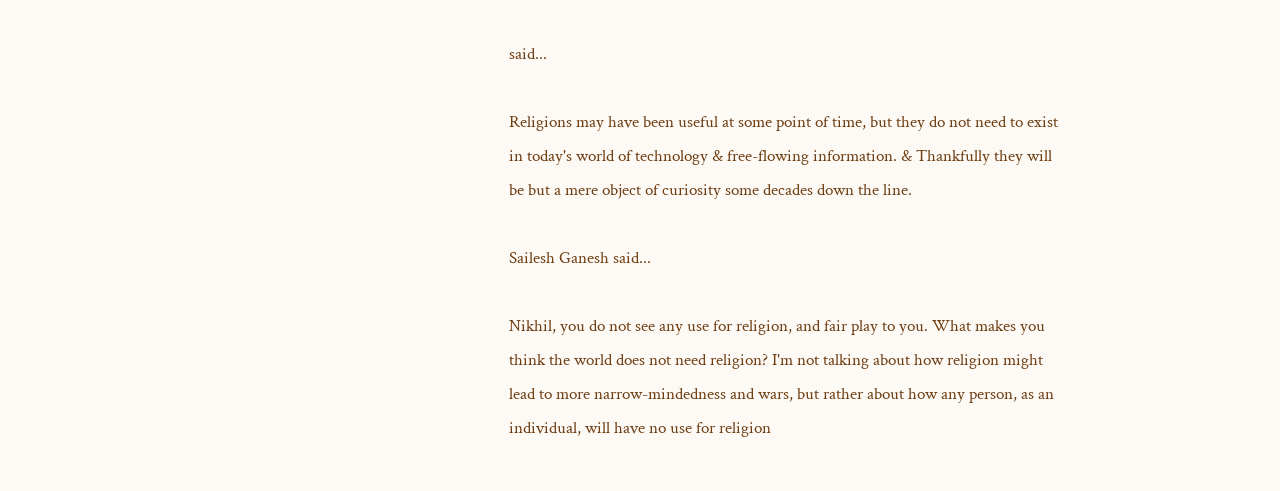said...

Religions may have been useful at some point of time, but they do not need to exist in today's world of technology & free-flowing information. & Thankfully they will be but a mere object of curiosity some decades down the line.

Sailesh Ganesh said...

Nikhil, you do not see any use for religion, and fair play to you. What makes you think the world does not need religion? I'm not talking about how religion might lead to more narrow-mindedness and wars, but rather about how any person, as an individual, will have no use for religion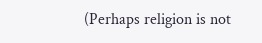(Perhaps religion is not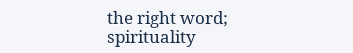the right word; spirituality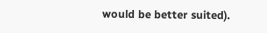would be better suited).